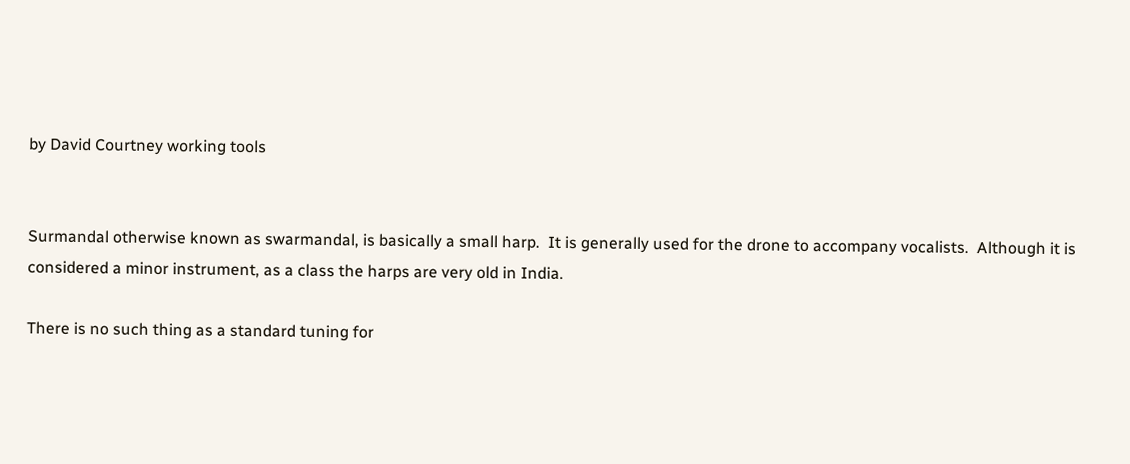by David Courtney working tools


Surmandal otherwise known as swarmandal, is basically a small harp.  It is generally used for the drone to accompany vocalists.  Although it is considered a minor instrument, as a class the harps are very old in India.

There is no such thing as a standard tuning for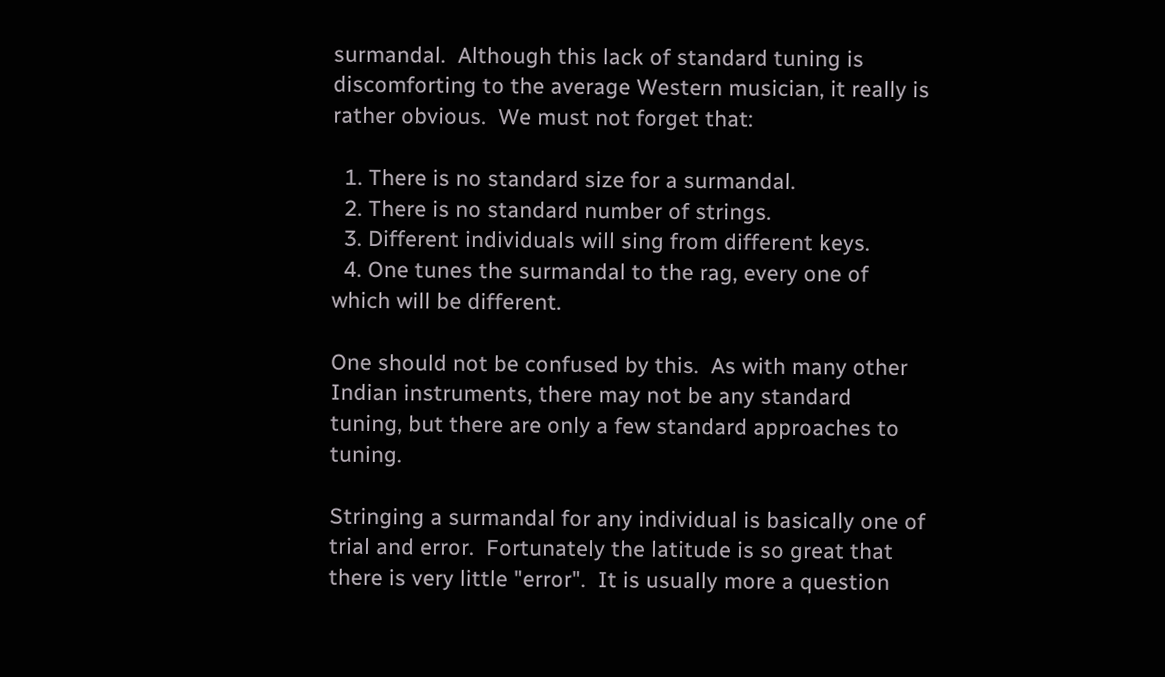surmandal.  Although this lack of standard tuning is discomforting to the average Western musician, it really is rather obvious.  We must not forget that:

  1. There is no standard size for a surmandal.
  2. There is no standard number of strings.
  3. Different individuals will sing from different keys.
  4. One tunes the surmandal to the rag, every one of which will be different.

One should not be confused by this.  As with many other Indian instruments, there may not be any standard tuning, but there are only a few standard approaches to tuning.

Stringing a surmandal for any individual is basically one of trial and error.  Fortunately the latitude is so great that there is very little "error".  It is usually more a question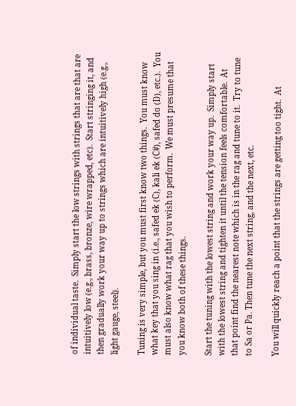of individual taste.  Simply start the low strings with strings that are that are intuitively low (e.g., brass, bronze, wire wrapped, etc).  Start stringing it, and then gradually work your way up to strings which are intuitively high (e.g., light gauge, steel).

Tuning is very simple, but you must first know two things.  You must know what key that you sing in (i.e., safed ek (C), kali ek (C#), safed do (D), etc.).  You must also know what rag that you wish to perform.  We must presume that you know both of these things.

Start the tuning with the lowest string and work your way up.  Simply start with the lowest string and tighten it until the tension feels comfortable.  At that point find the nearest note which is in the rag and tune to it.  Try to tune to Sa or Pa. Then tune the next string, and the next, etc.

You will quickly reach a point that the strings are getting too tight.  At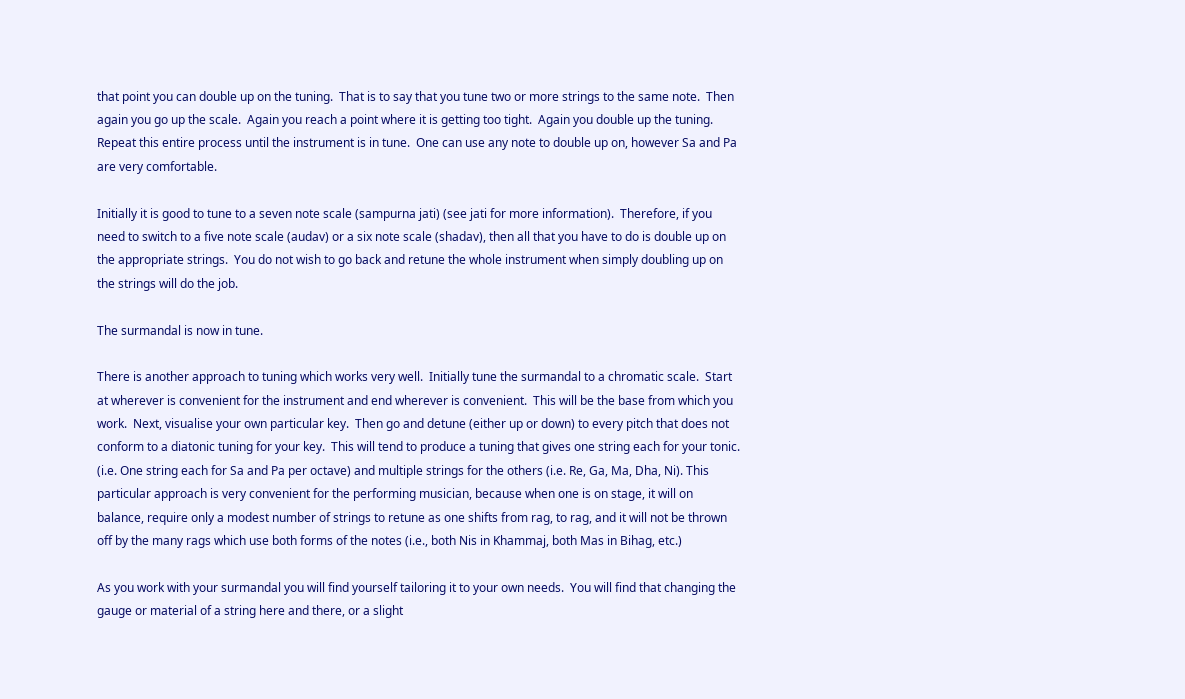that point you can double up on the tuning.  That is to say that you tune two or more strings to the same note.  Then again you go up the scale.  Again you reach a point where it is getting too tight.  Again you double up the tuning.  Repeat this entire process until the instrument is in tune.  One can use any note to double up on, however Sa and Pa are very comfortable.

Initially it is good to tune to a seven note scale (sampurna jati) (see jati for more information).  Therefore, if you need to switch to a five note scale (audav) or a six note scale (shadav), then all that you have to do is double up on the appropriate strings.  You do not wish to go back and retune the whole instrument when simply doubling up on the strings will do the job.

The surmandal is now in tune.

There is another approach to tuning which works very well.  Initially tune the surmandal to a chromatic scale.  Start at wherever is convenient for the instrument and end wherever is convenient.  This will be the base from which you work.  Next, visualise your own particular key.  Then go and detune (either up or down) to every pitch that does not conform to a diatonic tuning for your key.  This will tend to produce a tuning that gives one string each for your tonic.  (i.e. One string each for Sa and Pa per octave) and multiple strings for the others (i.e. Re, Ga, Ma, Dha, Ni). This particular approach is very convenient for the performing musician, because when one is on stage, it will on balance, require only a modest number of strings to retune as one shifts from rag, to rag, and it will not be thrown off by the many rags which use both forms of the notes (i.e., both Nis in Khammaj, both Mas in Bihag, etc.)

As you work with your surmandal you will find yourself tailoring it to your own needs.  You will find that changing the gauge or material of a string here and there, or a slight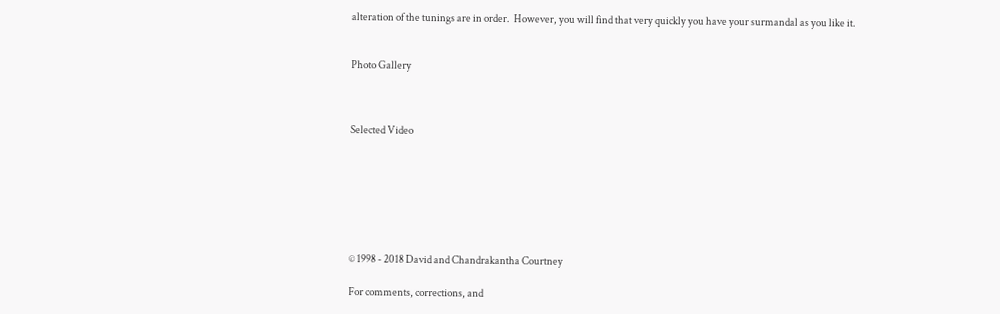alteration of the tunings are in order.  However, you will find that very quickly you have your surmandal as you like it.


Photo Gallery



Selected Video







© 1998 - 2018 David and Chandrakantha Courtney

For comments, corrections, and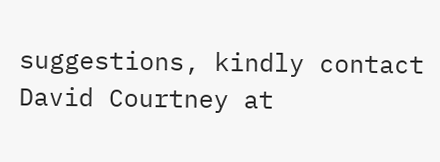suggestions, kindly contact David Courtney at